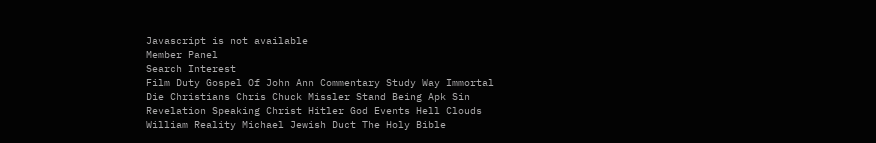Javascript is not available
Member Panel
Search Interest
Film Duty Gospel Of John Ann Commentary Study Way Immortal Die Christians Chris Chuck Missler Stand Being Apk Sin Revelation Speaking Christ Hitler God Events Hell Clouds William Reality Michael Jewish Duct The Holy Bible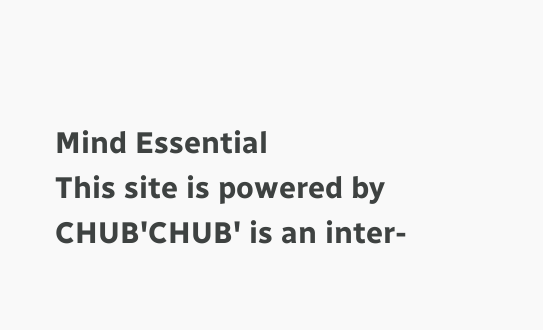Mind Essential
This site is powered by CHUB'CHUB' is an inter-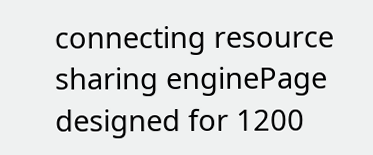connecting resource sharing enginePage designed for 1200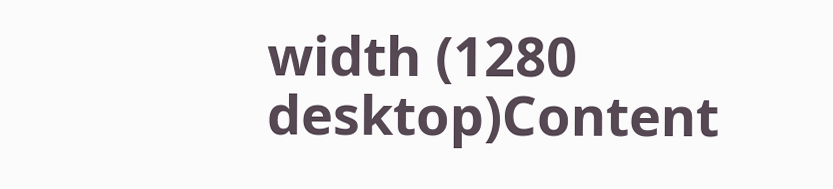width (1280 desktop)Content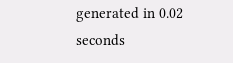generated in 0.02 seconds